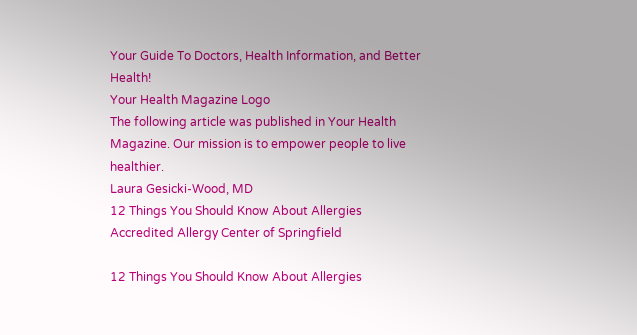Your Guide To Doctors, Health Information, and Better Health!
Your Health Magazine Logo
The following article was published in Your Health Magazine. Our mission is to empower people to live healthier.
Laura Gesicki-Wood, MD
12 Things You Should Know About Allergies
Accredited Allergy Center of Springfield

12 Things You Should Know About Allergies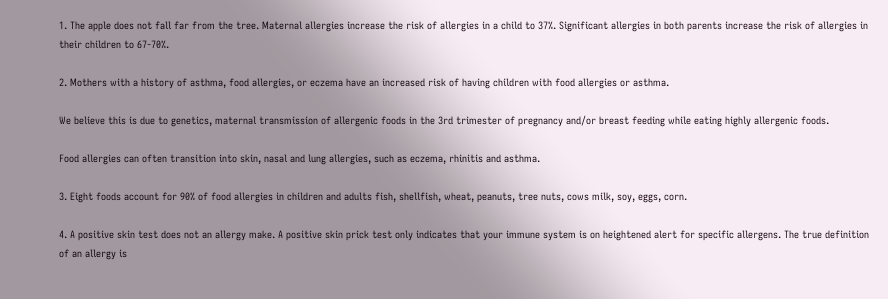1. The apple does not fall far from the tree. Maternal allergies increase the risk of allergies in a child to 37%. Significant allergies in both parents increase the risk of allergies in their children to 67-70%.

2. Mothers with a history of asthma, food allergies, or eczema have an increased risk of having children with food allergies or asthma.

We believe this is due to genetics, maternal transmission of allergenic foods in the 3rd trimester of pregnancy and/or breast feeding while eating highly allergenic foods.

Food allergies can often transition into skin, nasal and lung allergies, such as eczema, rhinitis and asthma.

3. Eight foods account for 90% of food allergies in children and adults fish, shellfish, wheat, peanuts, tree nuts, cows milk, soy, eggs, corn.

4. A positive skin test does not an allergy make. A positive skin prick test only indicates that your immune system is on heightened alert for specific allergens. The true definition of an allergy is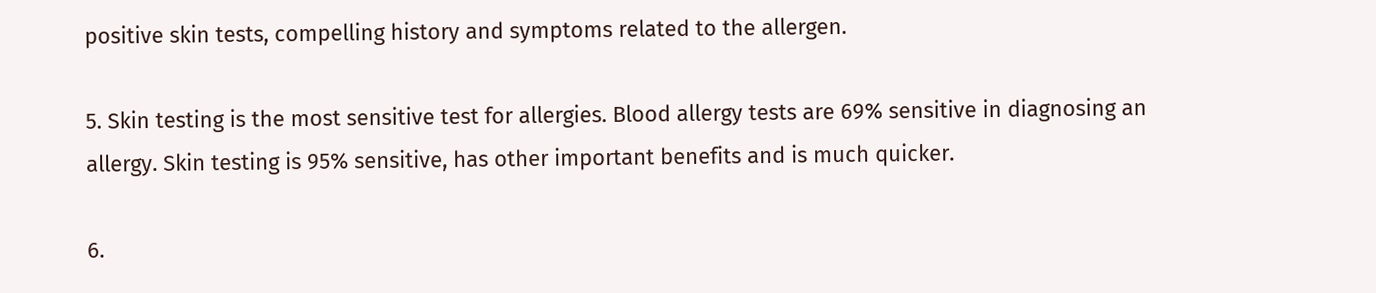positive skin tests, compelling history and symptoms related to the allergen.

5. Skin testing is the most sensitive test for allergies. Blood allergy tests are 69% sensitive in diagnosing an allergy. Skin testing is 95% sensitive, has other important benefits and is much quicker.

6.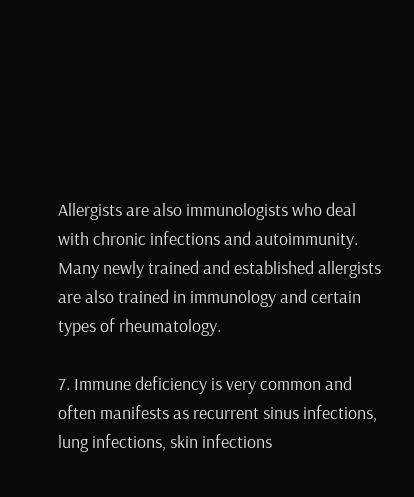Allergists are also immunologists who deal with chronic infections and autoimmunity. Many newly trained and established allergists are also trained in immunology and certain types of rheumatology.

7. Immune deficiency is very common and often manifests as recurrent sinus infections, lung infections, skin infections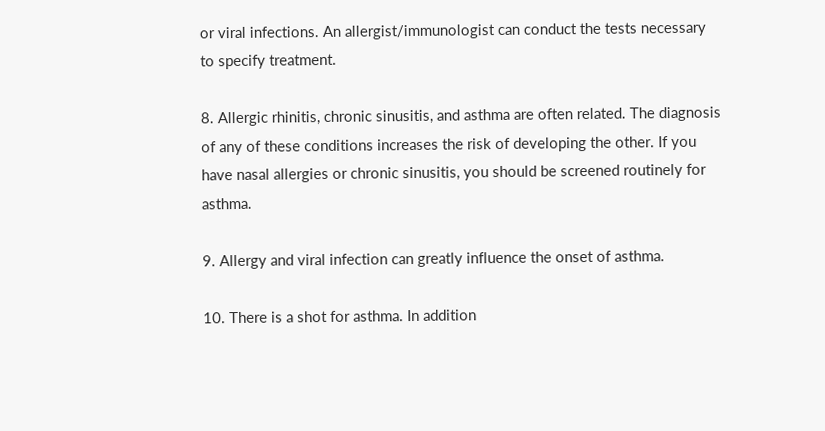or viral infections. An allergist/immunologist can conduct the tests necessary to specify treatment.

8. Allergic rhinitis, chronic sinusitis, and asthma are often related. The diagnosis of any of these conditions increases the risk of developing the other. If you have nasal allergies or chronic sinusitis, you should be screened routinely for asthma.

9. Allergy and viral infection can greatly influence the onset of asthma.

10. There is a shot for asthma. In addition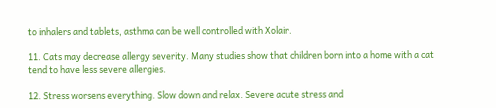to inhalers and tablets, asthma can be well controlled with Xolair.

11. Cats may decrease allergy severity. Many studies show that children born into a home with a cat tend to have less severe allergies.

12. Stress worsens everything. Slow down and relax. Severe acute stress and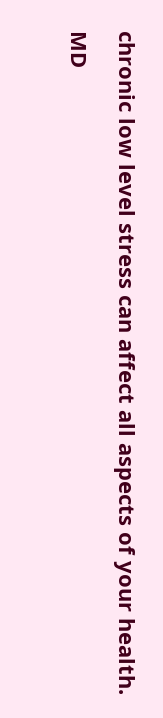chronic low level stress can affect all aspects of your health.

MD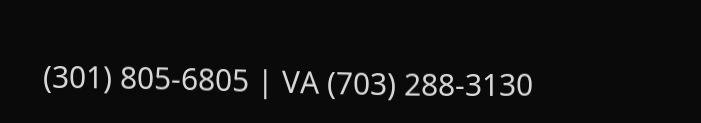(301) 805-6805 | VA (703) 288-3130